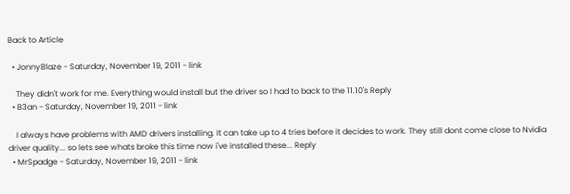Back to Article

  • JonnyBlaze - Saturday, November 19, 2011 - link

    They didn't work for me. Everything would install but the driver so I had to back to the 11.10's Reply
  • B3an - Saturday, November 19, 2011 - link

    I always have problems with AMD drivers installing. It can take up to 4 tries before it decides to work. They still dont come close to Nvidia driver quality... so lets see whats broke this time now i've installed these... Reply
  • MrSpadge - Saturday, November 19, 2011 - link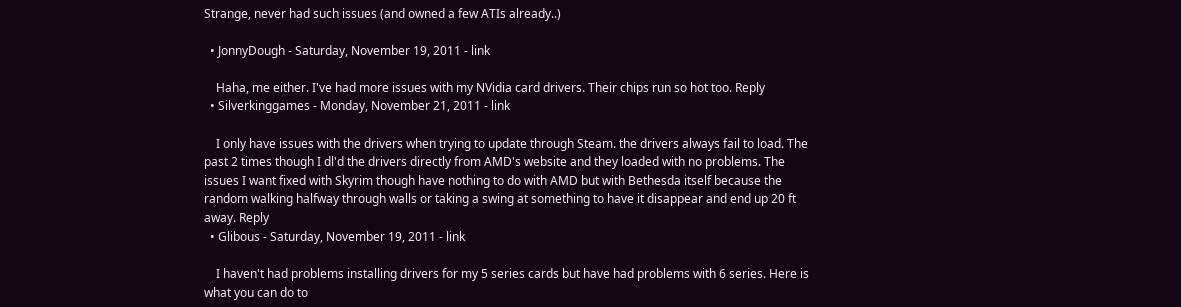Strange, never had such issues (and owned a few ATIs already..)

  • JonnyDough - Saturday, November 19, 2011 - link

    Haha, me either. I've had more issues with my NVidia card drivers. Their chips run so hot too. Reply
  • Silverkinggames - Monday, November 21, 2011 - link

    I only have issues with the drivers when trying to update through Steam. the drivers always fail to load. The past 2 times though I dl'd the drivers directly from AMD's website and they loaded with no problems. The issues I want fixed with Skyrim though have nothing to do with AMD but with Bethesda itself because the random walking halfway through walls or taking a swing at something to have it disappear and end up 20 ft away. Reply
  • Glibous - Saturday, November 19, 2011 - link

    I haven't had problems installing drivers for my 5 series cards but have had problems with 6 series. Here is what you can do to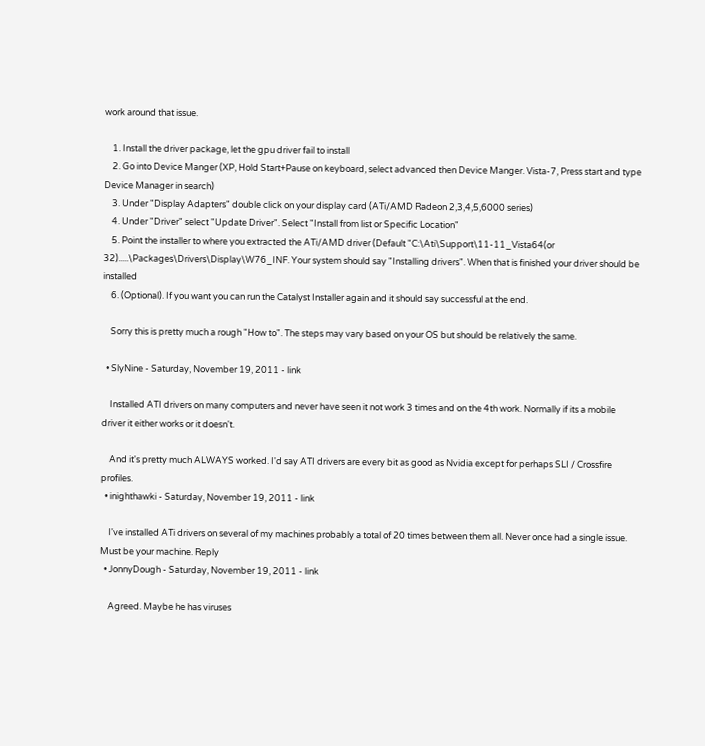work around that issue.

    1. Install the driver package, let the gpu driver fail to install
    2. Go into Device Manger (XP, Hold Start+Pause on keyboard, select advanced then Device Manger. Vista-7, Press start and type Device Manager in search)
    3. Under "Display Adapters" double click on your display card (ATi/AMD Radeon 2,3,4,5,6000 series)
    4. Under "Driver" select "Update Driver". Select "Install from list or Specific Location"
    5. Point the installer to where you extracted the ATi/AMD driver (Default "C:\Ati\Support\11-11_Vista64(or 32).....\Packages\Drivers\Display\W76_INF. Your system should say "Installing drivers". When that is finished your driver should be installed
    6. (Optional). If you want you can run the Catalyst Installer again and it should say successful at the end.

    Sorry this is pretty much a rough "How to". The steps may vary based on your OS but should be relatively the same.

  • SlyNine - Saturday, November 19, 2011 - link

    Installed ATI drivers on many computers and never have seen it not work 3 times and on the 4th work. Normally if its a mobile driver it either works or it doesn't.

    And it's pretty much ALWAYS worked. I'd say ATI drivers are every bit as good as Nvidia except for perhaps SLI / Crossfire profiles.
  • inighthawki - Saturday, November 19, 2011 - link

    I've installed ATi drivers on several of my machines probably a total of 20 times between them all. Never once had a single issue. Must be your machine. Reply
  • JonnyDough - Saturday, November 19, 2011 - link

    Agreed. Maybe he has viruses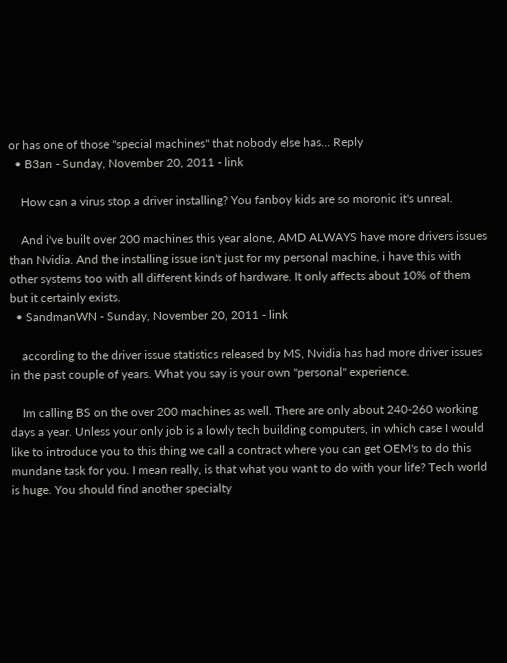or has one of those "special machines" that nobody else has... Reply
  • B3an - Sunday, November 20, 2011 - link

    How can a virus stop a driver installing? You fanboy kids are so moronic it's unreal.

    And i've built over 200 machines this year alone, AMD ALWAYS have more drivers issues than Nvidia. And the installing issue isn't just for my personal machine, i have this with other systems too with all different kinds of hardware. It only affects about 10% of them but it certainly exists.
  • SandmanWN - Sunday, November 20, 2011 - link

    according to the driver issue statistics released by MS, Nvidia has had more driver issues in the past couple of years. What you say is your own "personal" experience.

    Im calling BS on the over 200 machines as well. There are only about 240-260 working days a year. Unless your only job is a lowly tech building computers, in which case I would like to introduce you to this thing we call a contract where you can get OEM's to do this mundane task for you. I mean really, is that what you want to do with your life? Tech world is huge. You should find another specialty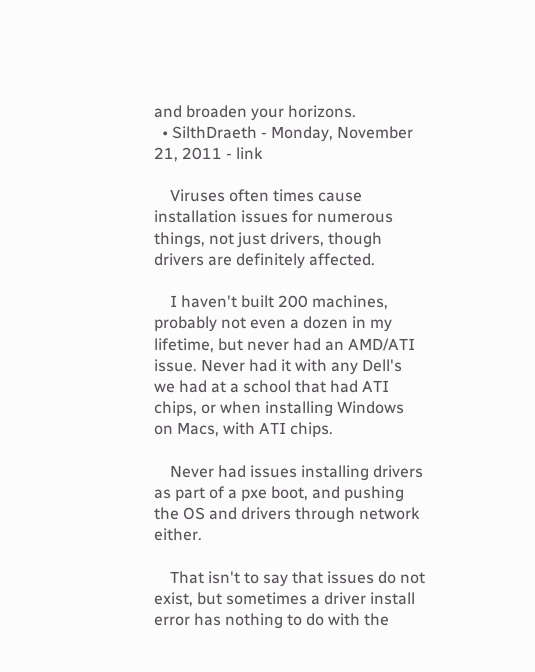and broaden your horizons.
  • SilthDraeth - Monday, November 21, 2011 - link

    Viruses often times cause installation issues for numerous things, not just drivers, though drivers are definitely affected.

    I haven't built 200 machines, probably not even a dozen in my lifetime, but never had an AMD/ATI issue. Never had it with any Dell's we had at a school that had ATI chips, or when installing Windows on Macs, with ATI chips.

    Never had issues installing drivers as part of a pxe boot, and pushing the OS and drivers through network either.

    That isn't to say that issues do not exist, but sometimes a driver install error has nothing to do with the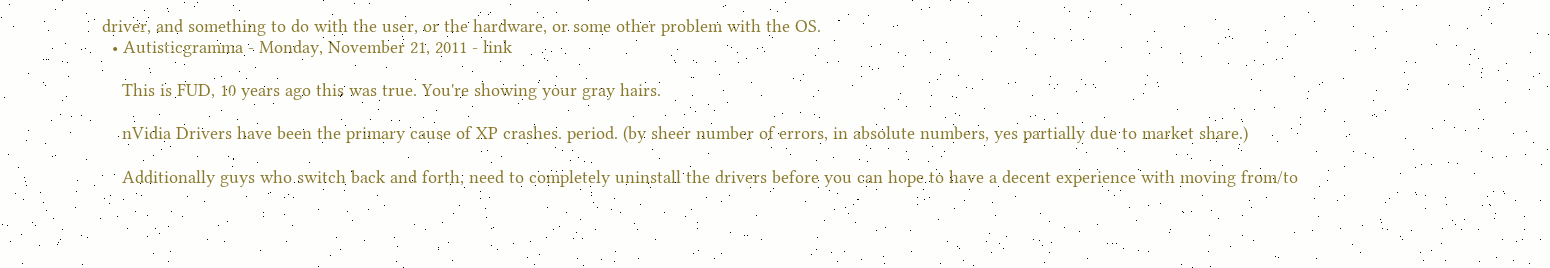driver, and something to do with the user, or the hardware, or some other problem with the OS.
  • Autisticgramma - Monday, November 21, 2011 - link

    This is FUD, 10 years ago this was true. You're showing your gray hairs.

    nVidia Drivers have been the primary cause of XP crashes. period. (by sheer number of errors, in absolute numbers, yes partially due to market share.)

    Additionally guys who switch back and forth, need to completely uninstall the drivers before you can hope to have a decent experience with moving from/to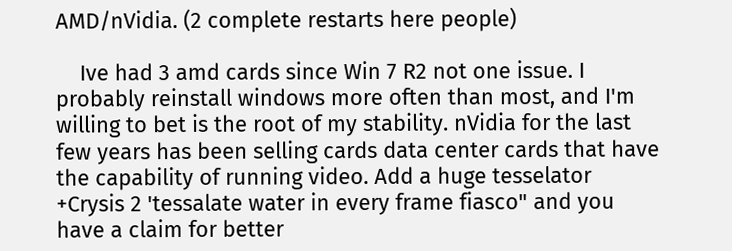AMD/nVidia. (2 complete restarts here people)

    Ive had 3 amd cards since Win 7 R2 not one issue. I probably reinstall windows more often than most, and I'm willing to bet is the root of my stability. nVidia for the last few years has been selling cards data center cards that have the capability of running video. Add a huge tesselator +Crysis 2 'tessalate water in every frame fiasco" and you have a claim for better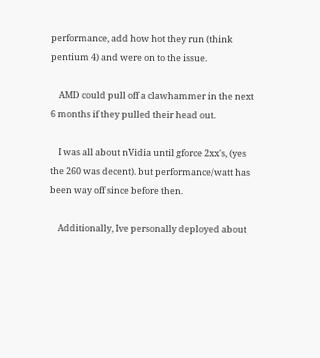performance, add how hot they run (think pentium 4) and were on to the issue.

    AMD could pull off a clawhammer in the next 6 months if they pulled their head out.

    I was all about nVidia until gforce 2xx's, (yes the 260 was decent). but performance/watt has been way off since before then.

    Additionally, Ive personally deployed about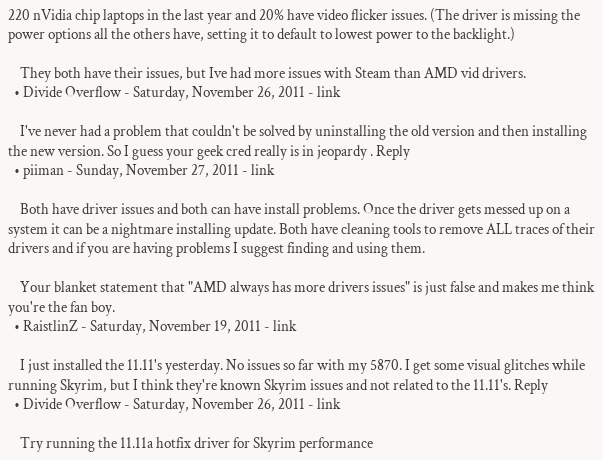220 nVidia chip laptops in the last year and 20% have video flicker issues. (The driver is missing the power options all the others have, setting it to default to lowest power to the backlight.)

    They both have their issues, but Ive had more issues with Steam than AMD vid drivers.
  • Divide Overflow - Saturday, November 26, 2011 - link

    I've never had a problem that couldn't be solved by uninstalling the old version and then installing the new version. So I guess your geek cred really is in jeopardy . Reply
  • piiman - Sunday, November 27, 2011 - link

    Both have driver issues and both can have install problems. Once the driver gets messed up on a system it can be a nightmare installing update. Both have cleaning tools to remove ALL traces of their drivers and if you are having problems I suggest finding and using them.

    Your blanket statement that "AMD always has more drivers issues" is just false and makes me think you're the fan boy.
  • RaistlinZ - Saturday, November 19, 2011 - link

    I just installed the 11.11's yesterday. No issues so far with my 5870. I get some visual glitches while running Skyrim, but I think they're known Skyrim issues and not related to the 11.11's. Reply
  • Divide Overflow - Saturday, November 26, 2011 - link

    Try running the 11.11a hotfix driver for Skyrim performance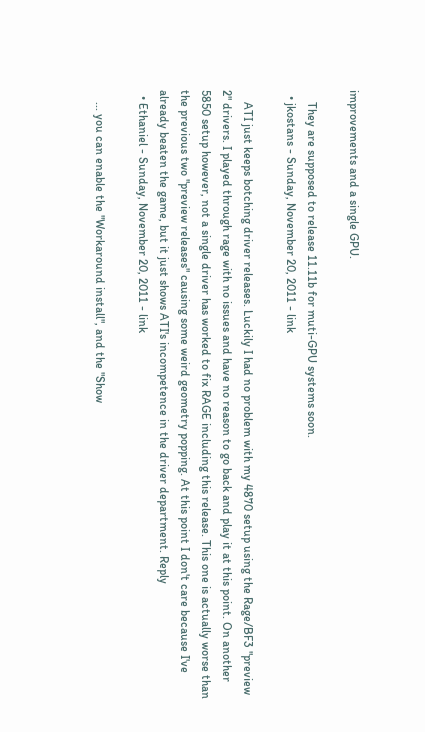improvements and a single GPU.

    They are supposed to release 11.11b for muti-GPU systems soon.
  • jkostans - Sunday, November 20, 2011 - link

    ATI just keeps botching driver releases. Luckily I had no problem with my 4870 setup using the Rage/BF3 "preview 2" drivers. I played through rage with no issues and have no reason to go back and play it at this point. On another 5850 setup however, not a single driver has worked to fix RAGE including this release. This one is actually worse than the previous two "preview releases" causing some weird geometry popping. At this point I don't care because I've already beaten the game, but it just shows ATI's incompetence in the driver department. Reply
  • Ethaniel - Sunday, November 20, 2011 - link

    ... you can enable the "Workaround install", and the "Show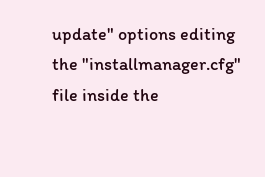update" options editing the "installmanager.cfg" file inside the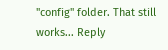"config" folder. That still works... Reply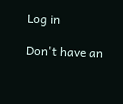Log in

Don't have an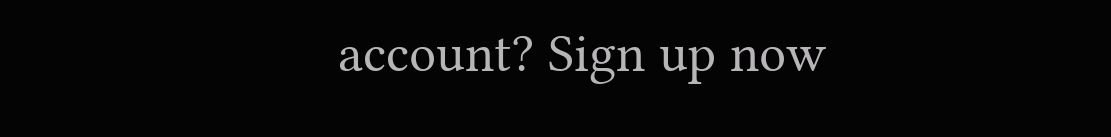account? Sign up now